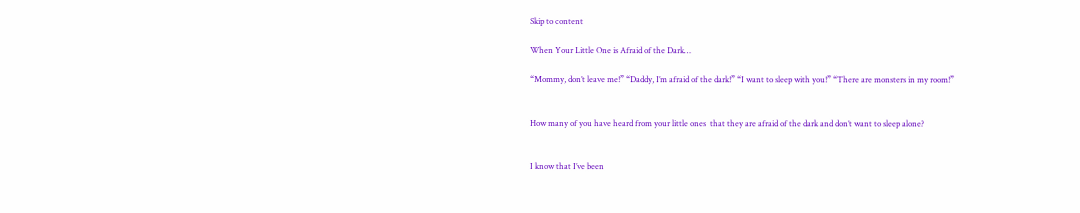Skip to content

When Your Little One is Afraid of the Dark…

“Mommy, don’t leave me!” “Daddy, I’m afraid of the dark!” “I want to sleep with you!” “There are monsters in my room!”


How many of you have heard from your little ones  that they are afraid of the dark and don’t want to sleep alone?


I know that I’ve been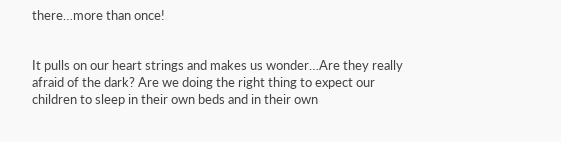there…more than once!


It pulls on our heart strings and makes us wonder…Are they really afraid of the dark? Are we doing the right thing to expect our children to sleep in their own beds and in their own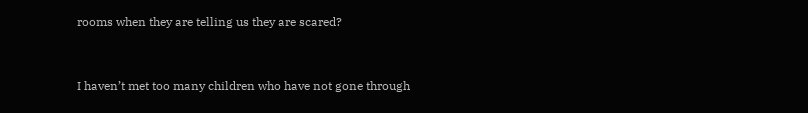rooms when they are telling us they are scared?


I haven’t met too many children who have not gone through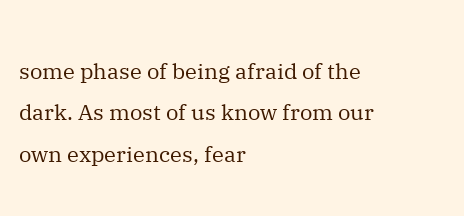some phase of being afraid of the dark. As most of us know from our own experiences, fear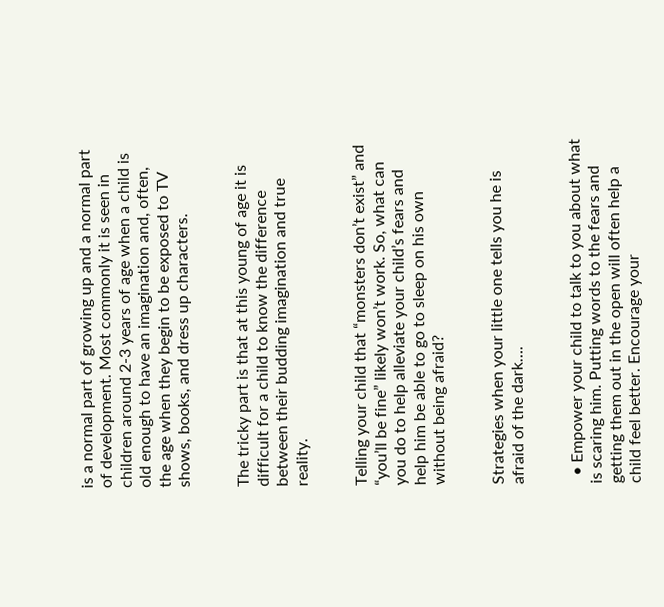is a normal part of growing up and a normal part of development. Most commonly it is seen in children around 2-3 years of age when a child is old enough to have an imagination and, often, the age when they begin to be exposed to TV shows, books, and dress up characters.


The tricky part is that at this young of age it is difficult for a child to know the difference between their budding imagination and true reality.


Telling your child that “monsters don’t exist” and “you’ll be fine” likely won’t work. So, what can you do to help alleviate your child’s fears and help him be able to go to sleep on his own without being afraid?


Strategies when your little one tells you he is afraid of the dark….


  • Empower your child to talk to you about what is scaring him. Putting words to the fears and getting them out in the open will often help a child feel better. Encourage your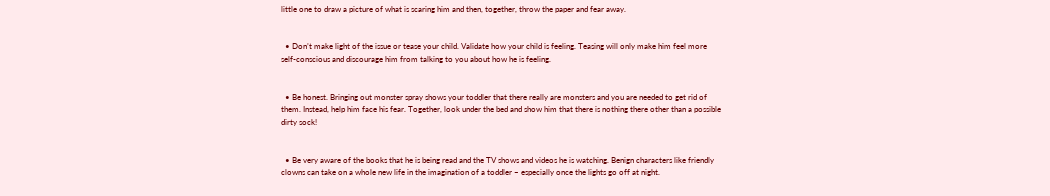little one to draw a picture of what is scaring him and then, together, throw the paper and fear away.


  • Don’t make light of the issue or tease your child. Validate how your child is feeling. Teasing will only make him feel more self-conscious and discourage him from talking to you about how he is feeling.


  • Be honest. Bringing out monster spray shows your toddler that there really are monsters and you are needed to get rid of them. Instead, help him face his fear. Together, look under the bed and show him that there is nothing there other than a possible dirty sock!


  • Be very aware of the books that he is being read and the TV shows and videos he is watching. Benign characters like friendly clowns can take on a whole new life in the imagination of a toddler – especially once the lights go off at night.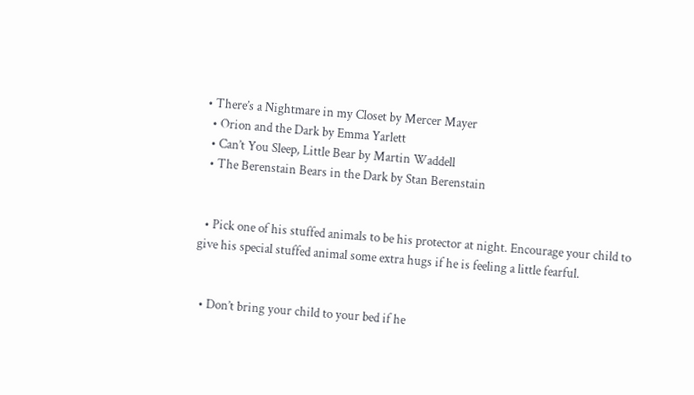• There’s a Nightmare in my Closet by Mercer Mayer
  • Orion and the Dark by Emma Yarlett
  • Can’t You Sleep, Little Bear by Martin Waddell
  • The Berenstain Bears in the Dark by Stan Berenstain


  • Pick one of his stuffed animals to be his protector at night. Encourage your child to give his special stuffed animal some extra hugs if he is feeling a little fearful.


  • Don’t bring your child to your bed if he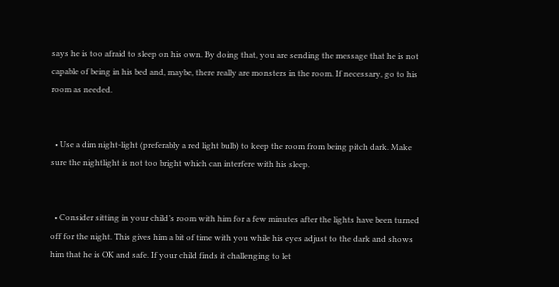says he is too afraid to sleep on his own. By doing that, you are sending the message that he is not capable of being in his bed and, maybe, there really are monsters in the room. If necessary, go to his room as needed.


  • Use a dim night-light (preferably a red light bulb) to keep the room from being pitch dark. Make sure the nightlight is not too bright which can interfere with his sleep.


  • Consider sitting in your child’s room with him for a few minutes after the lights have been turned off for the night. This gives him a bit of time with you while his eyes adjust to the dark and shows him that he is OK and safe. If your child finds it challenging to let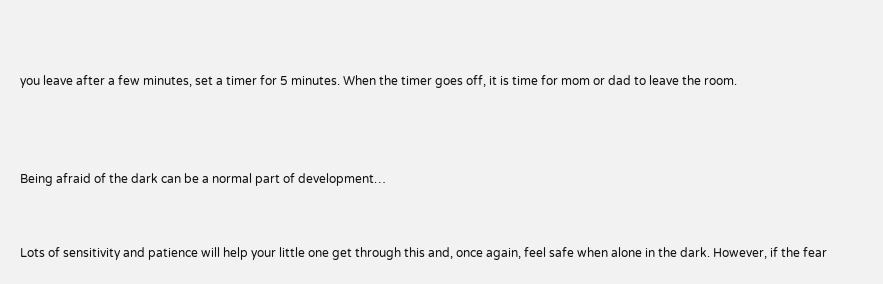you leave after a few minutes, set a timer for 5 minutes. When the timer goes off, it is time for mom or dad to leave the room.



Being afraid of the dark can be a normal part of development…


Lots of sensitivity and patience will help your little one get through this and, once again, feel safe when alone in the dark. However, if the fear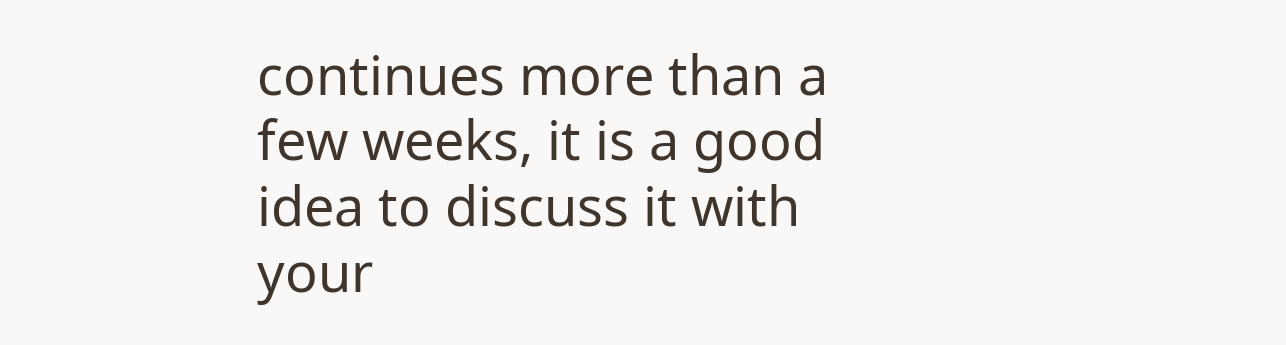continues more than a few weeks, it is a good idea to discuss it with your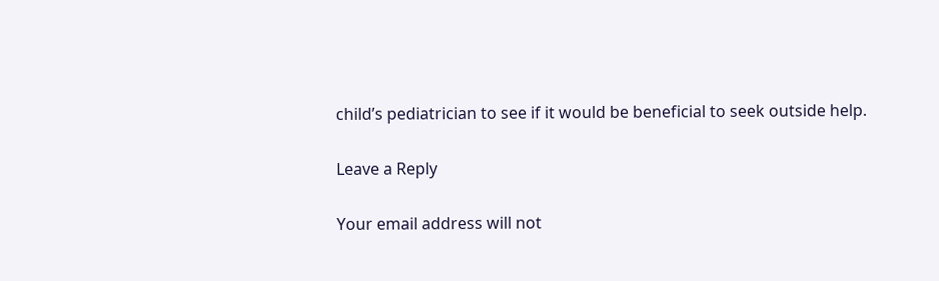child’s pediatrician to see if it would be beneficial to seek outside help.

Leave a Reply

Your email address will not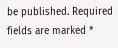be published. Required fields are marked *